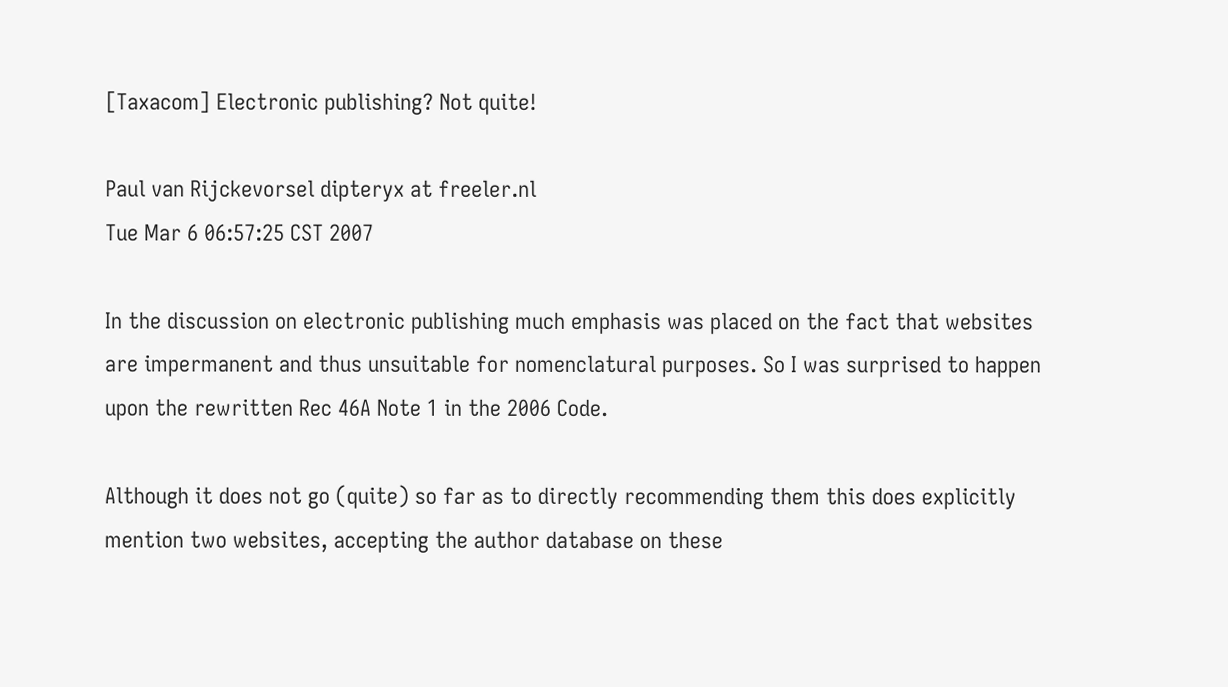[Taxacom] Electronic publishing? Not quite!

Paul van Rijckevorsel dipteryx at freeler.nl
Tue Mar 6 06:57:25 CST 2007

In the discussion on electronic publishing much emphasis was placed on the fact that websites are impermanent and thus unsuitable for nomenclatural purposes. So I was surprised to happen upon the rewritten Rec 46A Note 1 in the 2006 Code.

Although it does not go (quite) so far as to directly recommending them this does explicitly mention two websites, accepting the author database on these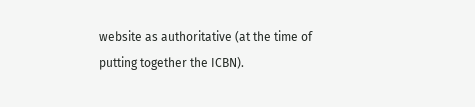website as authoritative (at the time of putting together the ICBN).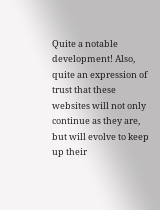Quite a notable development! Also, quite an expression of trust that these websites will not only continue as they are, but will evolve to keep up their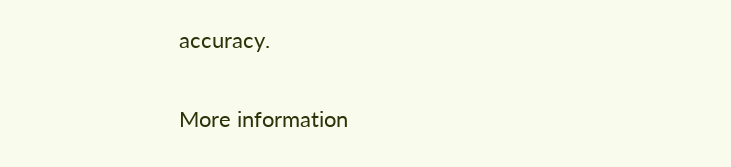accuracy.


More information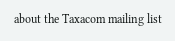about the Taxacom mailing list